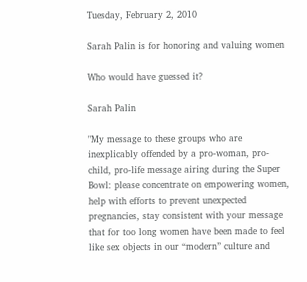Tuesday, February 2, 2010

Sarah Palin is for honoring and valuing women

Who would have guessed it?

Sarah Palin

"My message to these groups who are inexplicably offended by a pro-woman, pro-child, pro-life message airing during the Super Bowl: please concentrate on empowering women, help with efforts to prevent unexpected pregnancies, stay consistent with your message that for too long women have been made to feel like sex objects in our “modern” culture and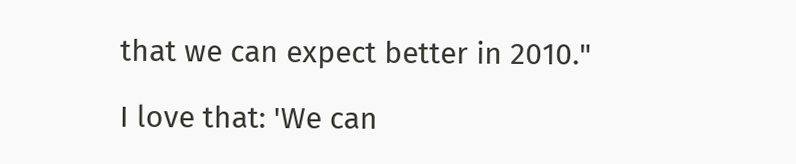that we can expect better in 2010."

I love that: 'We can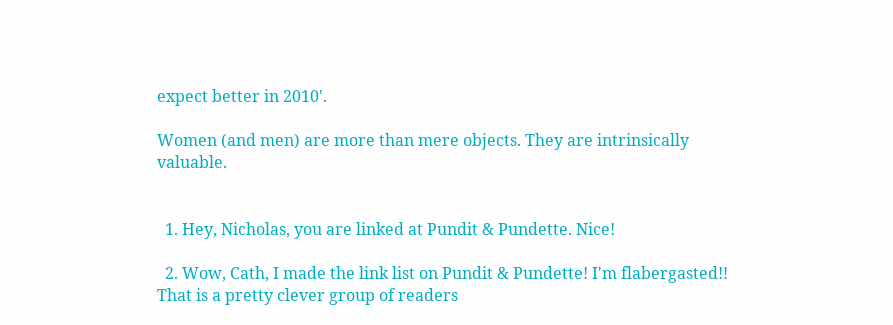expect better in 2010'.

Women (and men) are more than mere objects. They are intrinsically valuable.


  1. Hey, Nicholas, you are linked at Pundit & Pundette. Nice!

  2. Wow, Cath, I made the link list on Pundit & Pundette! I'm flabergasted!! That is a pretty clever group of readers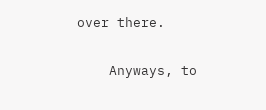over there.

    Anyways, to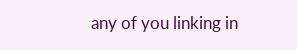any of you linking in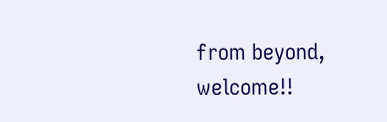from beyond, welcome!!